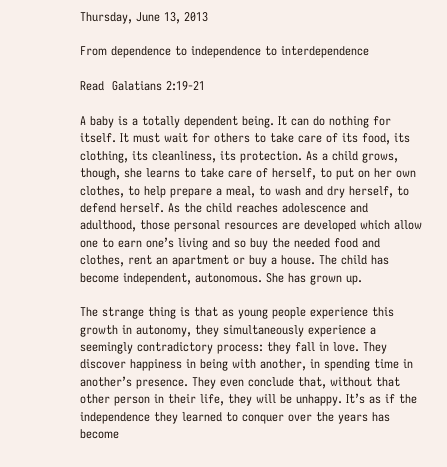Thursday, June 13, 2013

From dependence to independence to interdependence

Read  Galatians 2:19-21

A baby is a totally dependent being. It can do nothing for itself. It must wait for others to take care of its food, its clothing, its cleanliness, its protection. As a child grows, though, she learns to take care of herself, to put on her own clothes, to help prepare a meal, to wash and dry herself, to defend herself. As the child reaches adolescence and adulthood, those personal resources are developed which allow one to earn one’s living and so buy the needed food and clothes, rent an apartment or buy a house. The child has become independent, autonomous. She has grown up.

The strange thing is that as young people experience this growth in autonomy, they simultaneously experience a seemingly contradictory process: they fall in love. They discover happiness in being with another, in spending time in another’s presence. They even conclude that, without that other person in their life, they will be unhappy. It’s as if the independence they learned to conquer over the years has become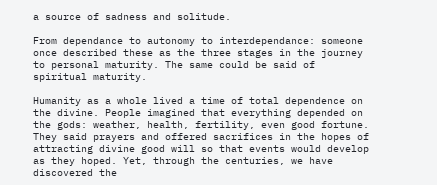a source of sadness and solitude.

From dependance to autonomy to interdependance: someone once described these as the three stages in the journey to personal maturity. The same could be said of spiritual maturity.

Humanity as a whole lived a time of total dependence on the divine. People imagined that everything depended on the gods: weather, health, fertility, even good fortune. They said prayers and offered sacrifices in the hopes of attracting divine good will so that events would develop as they hoped. Yet, through the centuries, we have discovered the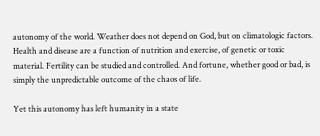autonomy of the world. Weather does not depend on God, but on climatologic factors. Health and disease are a function of nutrition and exercise, of genetic or toxic material. Fertility can be studied and controlled. And fortune, whether good or bad, is simply the unpredictable outcome of the chaos of life.

Yet this autonomy has left humanity in a state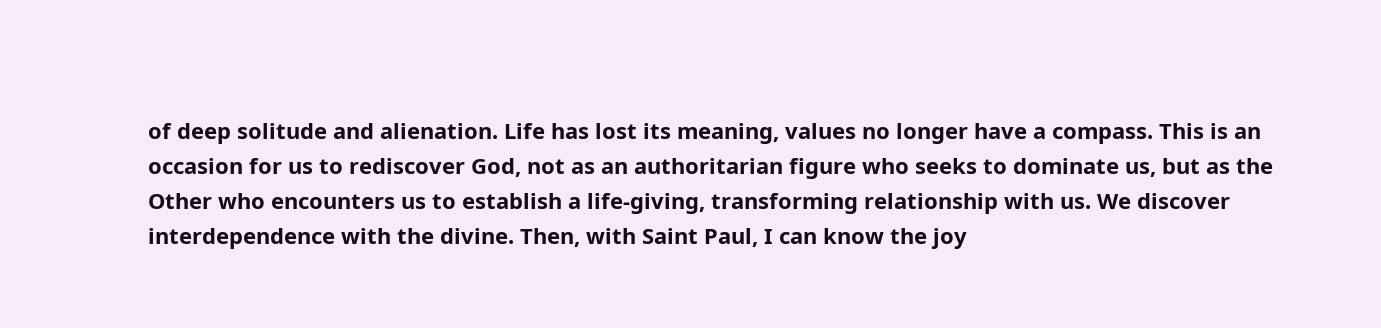of deep solitude and alienation. Life has lost its meaning, values no longer have a compass. This is an occasion for us to rediscover God, not as an authoritarian figure who seeks to dominate us, but as the Other who encounters us to establish a life-giving, transforming relationship with us. We discover interdependence with the divine. Then, with Saint Paul, I can know the joy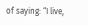of saying: “I live,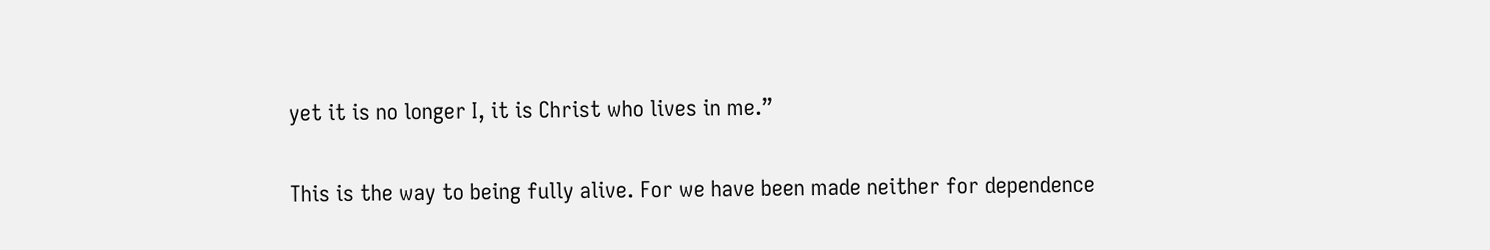yet it is no longer I, it is Christ who lives in me.”

This is the way to being fully alive. For we have been made neither for dependence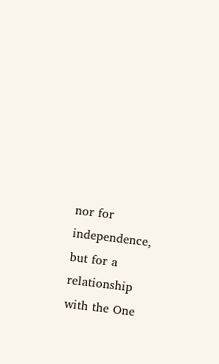nor for independence, but for a relationship with the One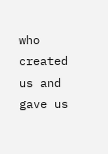who created us and gave us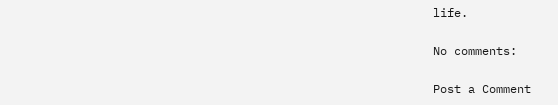life.

No comments:

Post a Comment